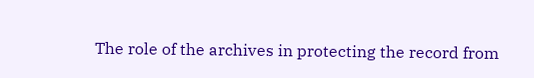The role of the archives in protecting the record from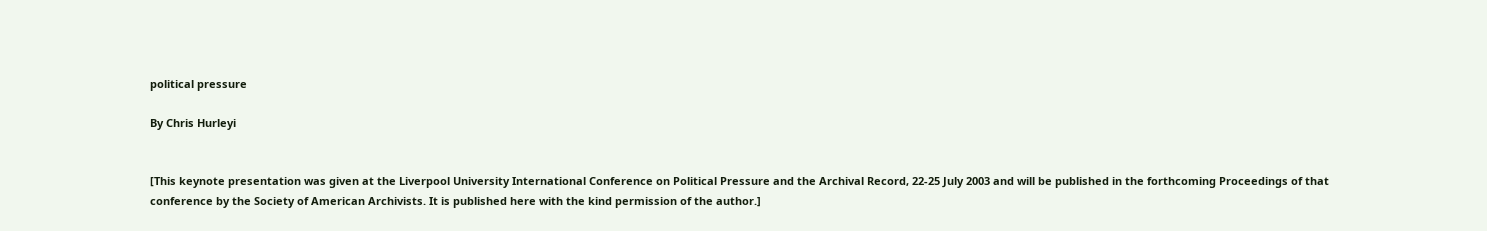political pressure

By Chris Hurleyi


[This keynote presentation was given at the Liverpool University International Conference on Political Pressure and the Archival Record, 22-25 July 2003 and will be published in the forthcoming Proceedings of that conference by the Society of American Archivists. It is published here with the kind permission of the author.]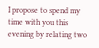I propose to spend my time with you this evening by relating two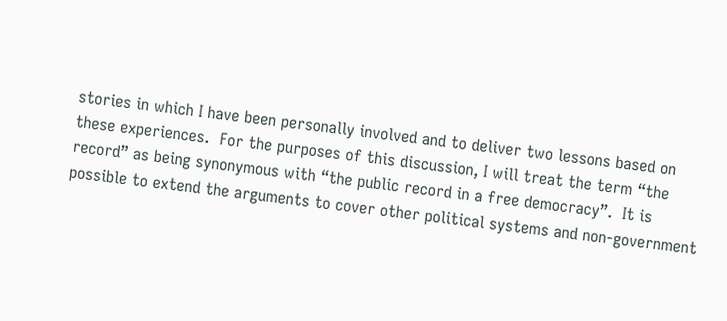stories in which I have been personally involved and to deliver two lessons based on these experiences.  For the purposes of this discussion, I will treat the term “the record” as being synonymous with “the public record in a free democracy”.  It is possible to extend the arguments to cover other political systems and non-government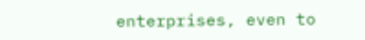enterprises, even to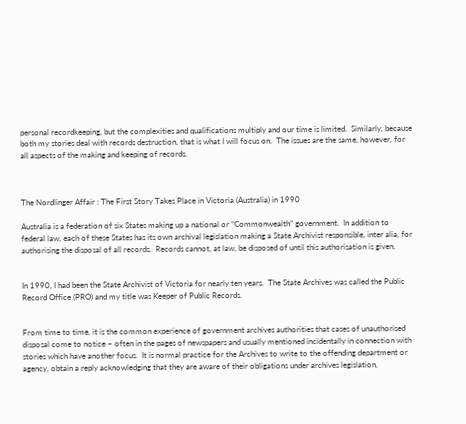personal recordkeeping, but the complexities and qualifications multiply and our time is limited.  Similarly, because both my stories deal with records destruction, that is what I will focus on.  The issues are the same, however, for all aspects of the making and keeping of records.



The Nordlinger Affair : The First Story Takes Place in Victoria (Australia) in 1990

Australia is a federation of six States making up a national or “Commonwealth” government.  In addition to federal law, each of these States has its own archival legislation making a State Archivist responsible, inter alia, for authorising the disposal of all records.  Records cannot, at law, be disposed of until this authorisation is given.


In 1990, I had been the State Archivist of Victoria for nearly ten years.  The State Archives was called the Public Record Office (PRO) and my title was Keeper of Public Records.


From time to time, it is the common experience of government archives authorities that cases of unauthorised disposal come to notice – often in the pages of newspapers and usually mentioned incidentally in connection with stories which have another focus.  It is normal practice for the Archives to write to the offending department or agency, obtain a reply acknowledging that they are aware of their obligations under archives legislation,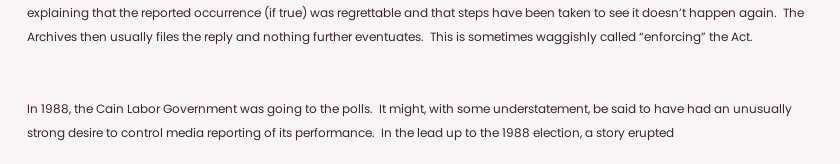explaining that the reported occurrence (if true) was regrettable and that steps have been taken to see it doesn’t happen again.  The Archives then usually files the reply and nothing further eventuates.  This is sometimes waggishly called “enforcing” the Act.


In 1988, the Cain Labor Government was going to the polls.  It might, with some understatement, be said to have had an unusually strong desire to control media reporting of its performance.  In the lead up to the 1988 election, a story erupted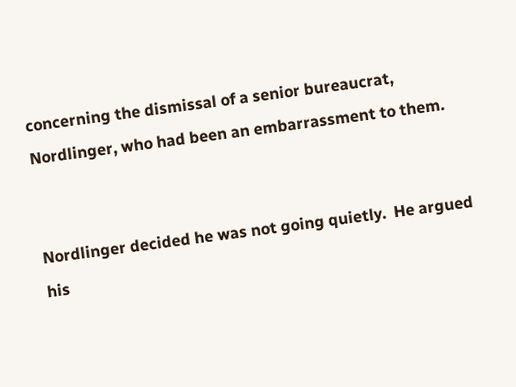concerning the dismissal of a senior bureaucrat, Nordlinger, who had been an embarrassment to them.


Nordlinger decided he was not going quietly.  He argued his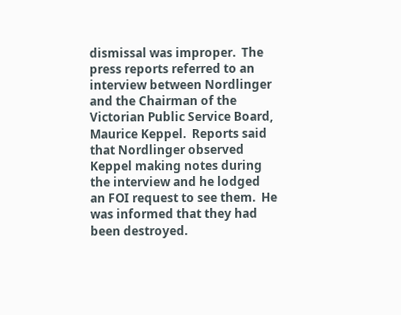dismissal was improper.  The press reports referred to an interview between Nordlinger and the Chairman of the Victorian Public Service Board, Maurice Keppel.  Reports said that Nordlinger observed Keppel making notes during the interview and he lodged an FOI request to see them.  He was informed that they had been destroyed.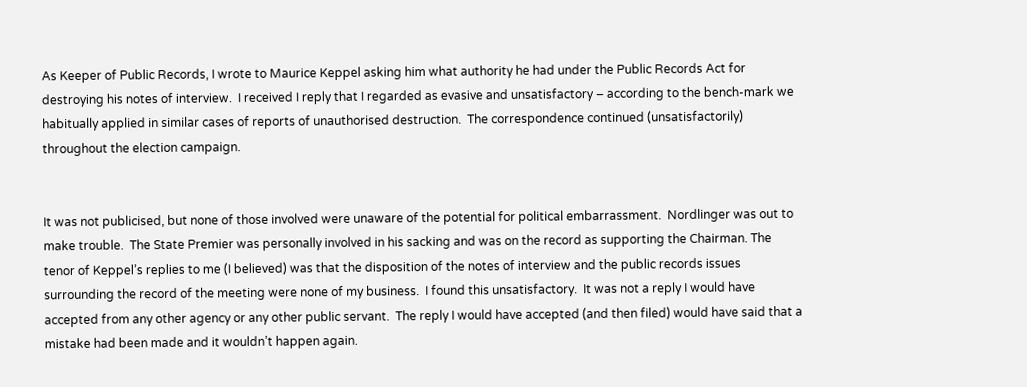As Keeper of Public Records, I wrote to Maurice Keppel asking him what authority he had under the Public Records Act for destroying his notes of interview.  I received I reply that I regarded as evasive and unsatisfactory – according to the bench-mark we habitually applied in similar cases of reports of unauthorised destruction.  The correspondence continued (unsatisfactorily) throughout the election campaign.


It was not publicised, but none of those involved were unaware of the potential for political embarrassment.  Nordlinger was out to make trouble.  The State Premier was personally involved in his sacking and was on the record as supporting the Chairman. The tenor of Keppel’s replies to me (I believed) was that the disposition of the notes of interview and the public records issues surrounding the record of the meeting were none of my business.  I found this unsatisfactory.  It was not a reply I would have accepted from any other agency or any other public servant.  The reply I would have accepted (and then filed) would have said that a mistake had been made and it wouldn’t happen again.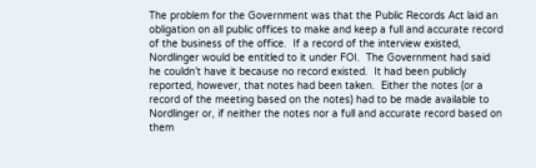The problem for the Government was that the Public Records Act laid an obligation on all public offices to make and keep a full and accurate record of the business of the office.  If a record of the interview existed, Nordlinger would be entitled to it under FOI.  The Government had said he couldn’t have it because no record existed.  It had been publicly reported, however, that notes had been taken.  Either the notes (or a record of the meeting based on the notes) had to be made available to Nordlinger or, if neither the notes nor a full and accurate record based on them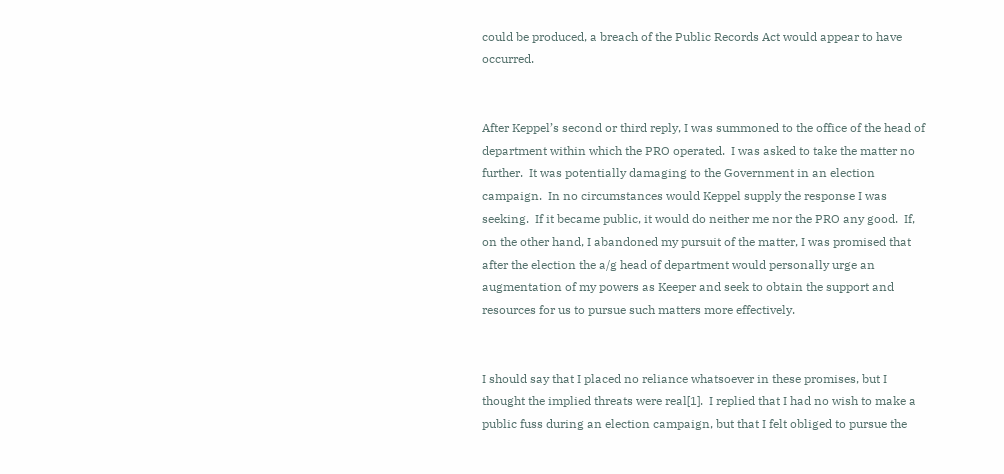could be produced, a breach of the Public Records Act would appear to have occurred.


After Keppel’s second or third reply, I was summoned to the office of the head of department within which the PRO operated.  I was asked to take the matter no further.  It was potentially damaging to the Government in an election campaign.  In no circumstances would Keppel supply the response I was seeking.  If it became public, it would do neither me nor the PRO any good.  If, on the other hand, I abandoned my pursuit of the matter, I was promised that after the election the a/g head of department would personally urge an augmentation of my powers as Keeper and seek to obtain the support and resources for us to pursue such matters more effectively.


I should say that I placed no reliance whatsoever in these promises, but I thought the implied threats were real[1].  I replied that I had no wish to make a public fuss during an election campaign, but that I felt obliged to pursue the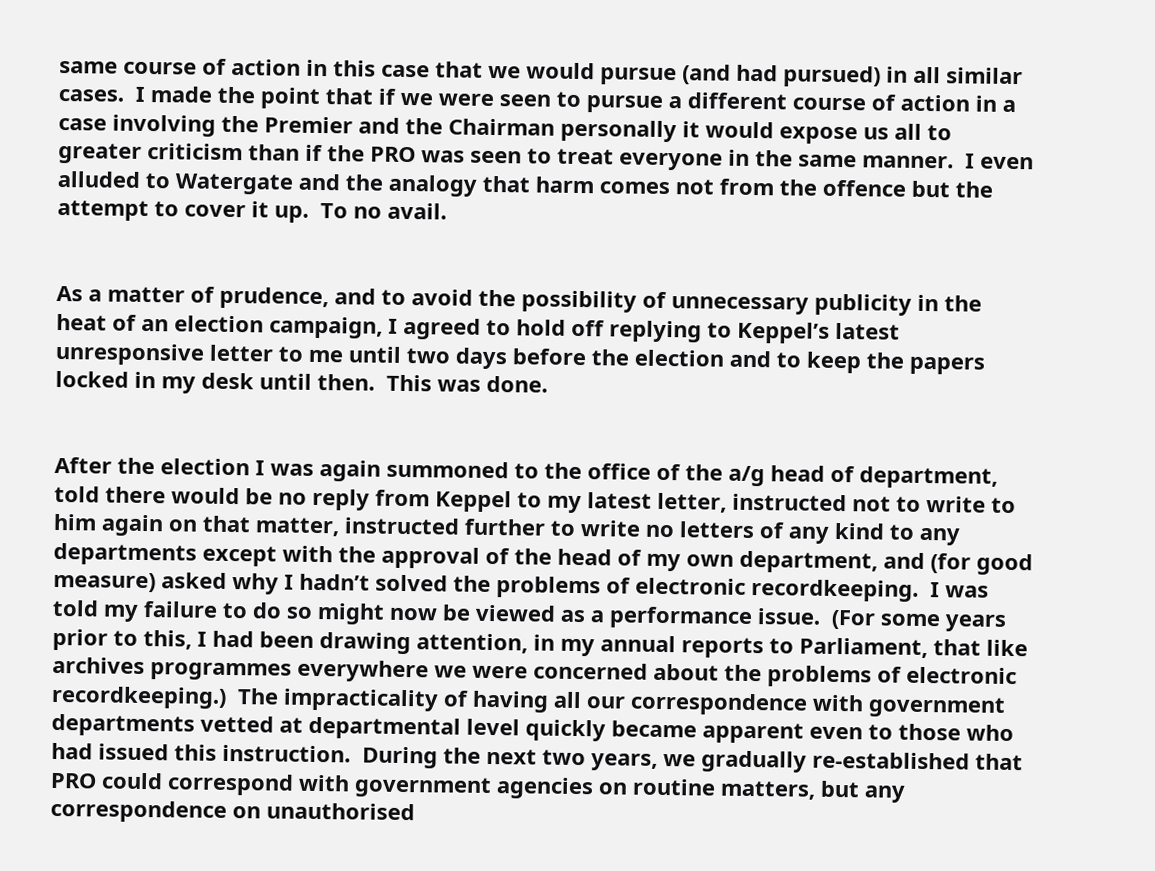same course of action in this case that we would pursue (and had pursued) in all similar cases.  I made the point that if we were seen to pursue a different course of action in a case involving the Premier and the Chairman personally it would expose us all to greater criticism than if the PRO was seen to treat everyone in the same manner.  I even alluded to Watergate and the analogy that harm comes not from the offence but the attempt to cover it up.  To no avail.


As a matter of prudence, and to avoid the possibility of unnecessary publicity in the heat of an election campaign, I agreed to hold off replying to Keppel’s latest unresponsive letter to me until two days before the election and to keep the papers locked in my desk until then.  This was done.


After the election I was again summoned to the office of the a/g head of department, told there would be no reply from Keppel to my latest letter, instructed not to write to him again on that matter, instructed further to write no letters of any kind to any departments except with the approval of the head of my own department, and (for good measure) asked why I hadn’t solved the problems of electronic recordkeeping.  I was told my failure to do so might now be viewed as a performance issue.  (For some years prior to this, I had been drawing attention, in my annual reports to Parliament, that like archives programmes everywhere we were concerned about the problems of electronic recordkeeping.)  The impracticality of having all our correspondence with government departments vetted at departmental level quickly became apparent even to those who had issued this instruction.  During the next two years, we gradually re-established that PRO could correspond with government agencies on routine matters, but any correspondence on unauthorised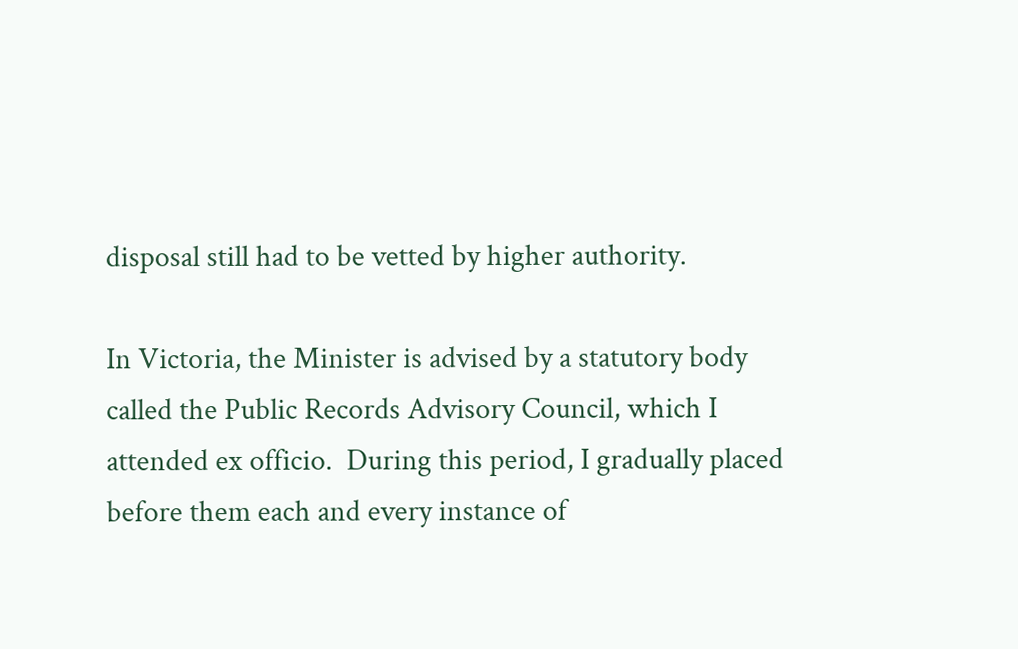disposal still had to be vetted by higher authority.

In Victoria, the Minister is advised by a statutory body called the Public Records Advisory Council, which I attended ex officio.  During this period, I gradually placed before them each and every instance of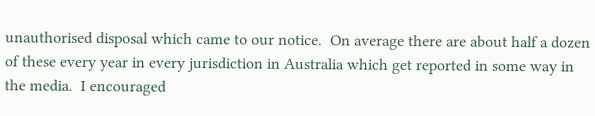unauthorised disposal which came to our notice.  On average there are about half a dozen of these every year in every jurisdiction in Australia which get reported in some way in the media.  I encouraged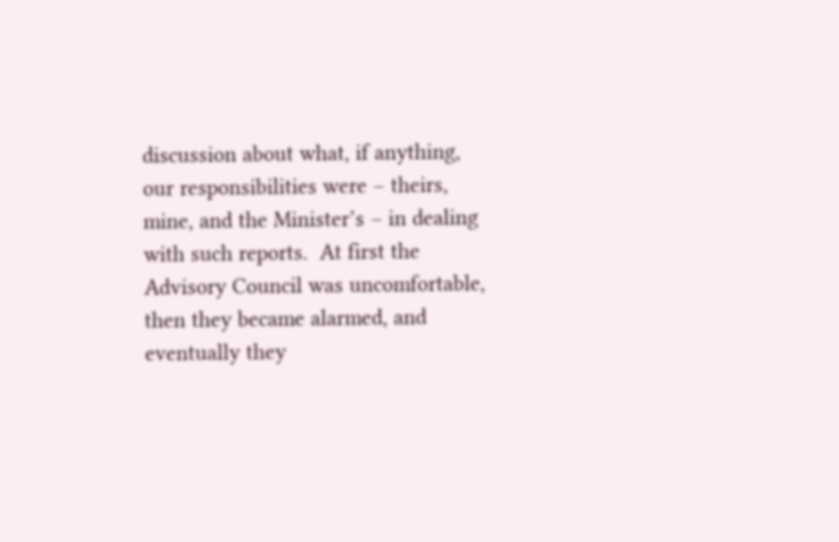discussion about what, if anything, our responsibilities were – theirs, mine, and the Minister’s – in dealing with such reports.  At first the Advisory Council was uncomfortable, then they became alarmed, and eventually they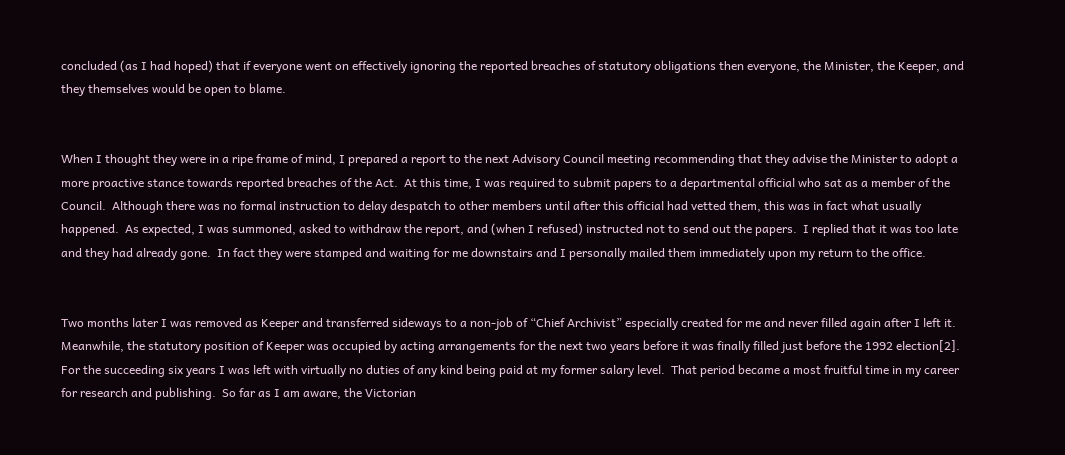concluded (as I had hoped) that if everyone went on effectively ignoring the reported breaches of statutory obligations then everyone, the Minister, the Keeper, and they themselves would be open to blame.


When I thought they were in a ripe frame of mind, I prepared a report to the next Advisory Council meeting recommending that they advise the Minister to adopt a more proactive stance towards reported breaches of the Act.  At this time, I was required to submit papers to a departmental official who sat as a member of the Council.  Although there was no formal instruction to delay despatch to other members until after this official had vetted them, this was in fact what usually happened.  As expected, I was summoned, asked to withdraw the report, and (when I refused) instructed not to send out the papers.  I replied that it was too late and they had already gone.  In fact they were stamped and waiting for me downstairs and I personally mailed them immediately upon my return to the office.


Two months later I was removed as Keeper and transferred sideways to a non-job of “Chief Archivist” especially created for me and never filled again after I left it.  Meanwhile, the statutory position of Keeper was occupied by acting arrangements for the next two years before it was finally filled just before the 1992 election[2].  For the succeeding six years I was left with virtually no duties of any kind being paid at my former salary level.  That period became a most fruitful time in my career for research and publishing.  So far as I am aware, the Victorian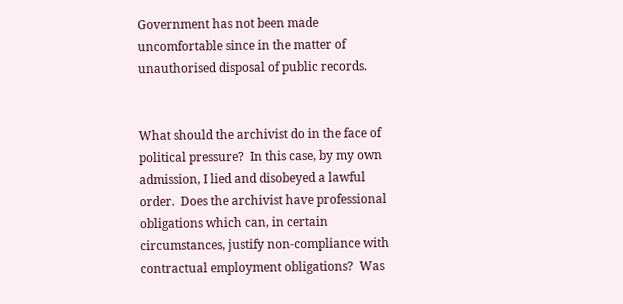Government has not been made uncomfortable since in the matter of unauthorised disposal of public records.


What should the archivist do in the face of political pressure?  In this case, by my own admission, I lied and disobeyed a lawful order.  Does the archivist have professional obligations which can, in certain circumstances, justify non-compliance with contractual employment obligations?  Was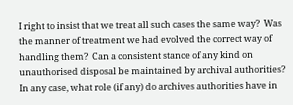I right to insist that we treat all such cases the same way?  Was the manner of treatment we had evolved the correct way of handling them?  Can a consistent stance of any kind on unauthorised disposal be maintained by archival authorities?  In any case, what role (if any) do archives authorities have in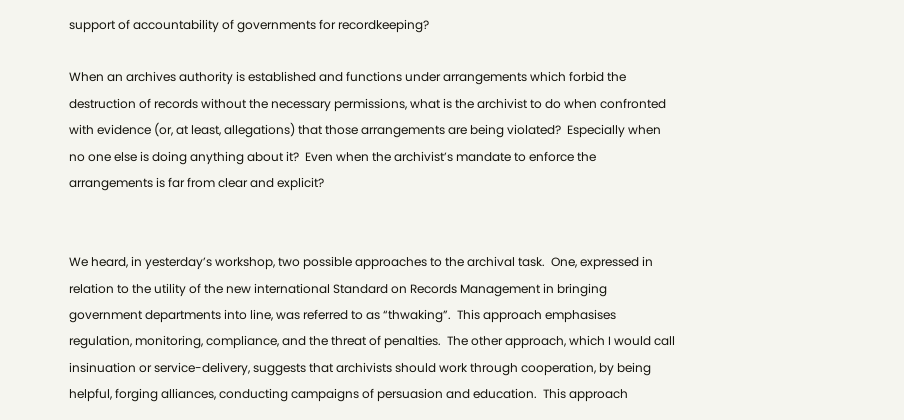support of accountability of governments for recordkeeping?

When an archives authority is established and functions under arrangements which forbid the destruction of records without the necessary permissions, what is the archivist to do when confronted with evidence (or, at least, allegations) that those arrangements are being violated?  Especially when no one else is doing anything about it?  Even when the archivist’s mandate to enforce the arrangements is far from clear and explicit?


We heard, in yesterday’s workshop, two possible approaches to the archival task.  One, expressed in relation to the utility of the new international Standard on Records Management in bringing government departments into line, was referred to as “thwaking”.  This approach emphasises regulation, monitoring, compliance, and the threat of penalties.  The other approach, which I would call insinuation or service-delivery, suggests that archivists should work through cooperation, by being helpful, forging alliances, conducting campaigns of persuasion and education.  This approach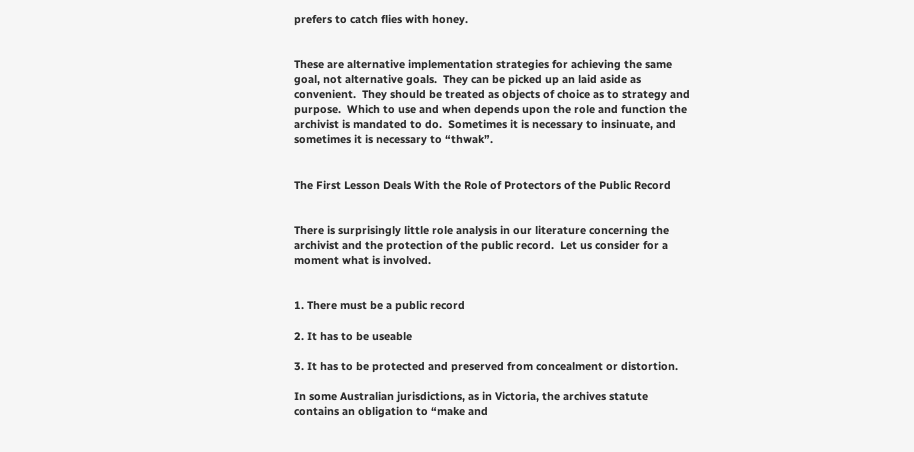prefers to catch flies with honey.


These are alternative implementation strategies for achieving the same goal, not alternative goals.  They can be picked up an laid aside as convenient.  They should be treated as objects of choice as to strategy and purpose.  Which to use and when depends upon the role and function the archivist is mandated to do.  Sometimes it is necessary to insinuate, and sometimes it is necessary to “thwak”.


The First Lesson Deals With the Role of Protectors of the Public Record


There is surprisingly little role analysis in our literature concerning the archivist and the protection of the public record.  Let us consider for a moment what is involved.


1. There must be a public record

2. It has to be useable

3. It has to be protected and preserved from concealment or distortion.

In some Australian jurisdictions, as in Victoria, the archives statute contains an obligation to “make and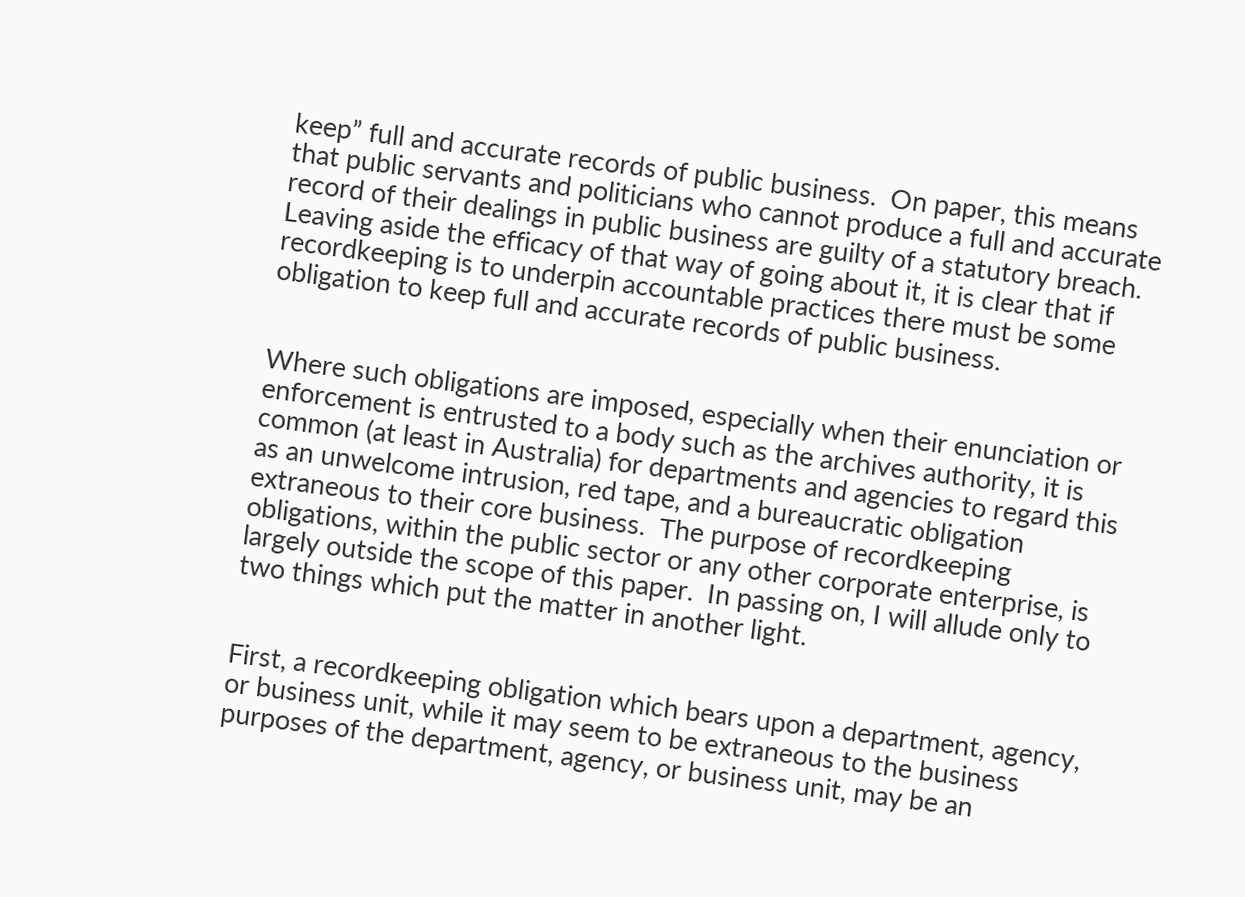keep” full and accurate records of public business.  On paper, this means that public servants and politicians who cannot produce a full and accurate record of their dealings in public business are guilty of a statutory breach.  Leaving aside the efficacy of that way of going about it, it is clear that if recordkeeping is to underpin accountable practices there must be some obligation to keep full and accurate records of public business.


Where such obligations are imposed, especially when their enunciation or enforcement is entrusted to a body such as the archives authority, it is common (at least in Australia) for departments and agencies to regard this as an unwelcome intrusion, red tape, and a bureaucratic obligation extraneous to their core business.  The purpose of recordkeeping obligations, within the public sector or any other corporate enterprise, is largely outside the scope of this paper.  In passing on, I will allude only to two things which put the matter in another light.


First, a recordkeeping obligation which bears upon a department, agency, or business unit, while it may seem to be extraneous to the business purposes of the department, agency, or business unit, may be an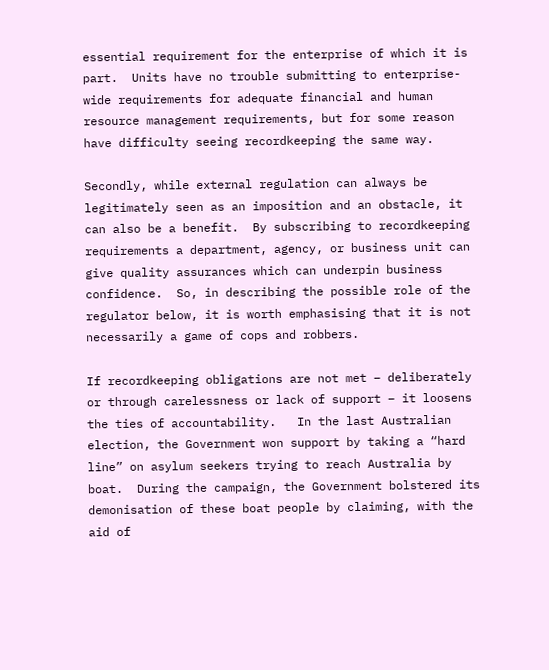essential requirement for the enterprise of which it is part.  Units have no trouble submitting to enterprise-wide requirements for adequate financial and human resource management requirements, but for some reason have difficulty seeing recordkeeping the same way.

Secondly, while external regulation can always be legitimately seen as an imposition and an obstacle, it can also be a benefit.  By subscribing to recordkeeping requirements a department, agency, or business unit can give quality assurances which can underpin business confidence.  So, in describing the possible role of the regulator below, it is worth emphasising that it is not necessarily a game of cops and robbers.

If recordkeeping obligations are not met – deliberately or through carelessness or lack of support – it loosens the ties of accountability.   In the last Australian election, the Government won support by taking a “hard line” on asylum seekers trying to reach Australia by boat.  During the campaign, the Government bolstered its demonisation of these boat people by claiming, with the aid of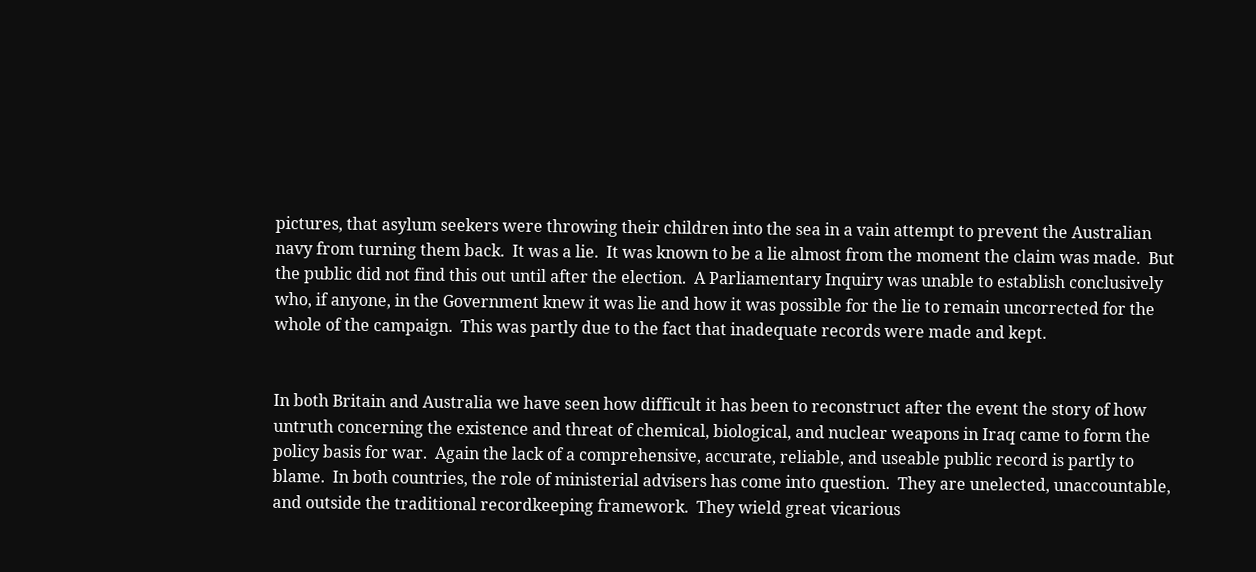pictures, that asylum seekers were throwing their children into the sea in a vain attempt to prevent the Australian navy from turning them back.  It was a lie.  It was known to be a lie almost from the moment the claim was made.  But the public did not find this out until after the election.  A Parliamentary Inquiry was unable to establish conclusively who, if anyone, in the Government knew it was lie and how it was possible for the lie to remain uncorrected for the whole of the campaign.  This was partly due to the fact that inadequate records were made and kept.


In both Britain and Australia we have seen how difficult it has been to reconstruct after the event the story of how untruth concerning the existence and threat of chemical, biological, and nuclear weapons in Iraq came to form the policy basis for war.  Again the lack of a comprehensive, accurate, reliable, and useable public record is partly to blame.  In both countries, the role of ministerial advisers has come into question.  They are unelected, unaccountable, and outside the traditional recordkeeping framework.  They wield great vicarious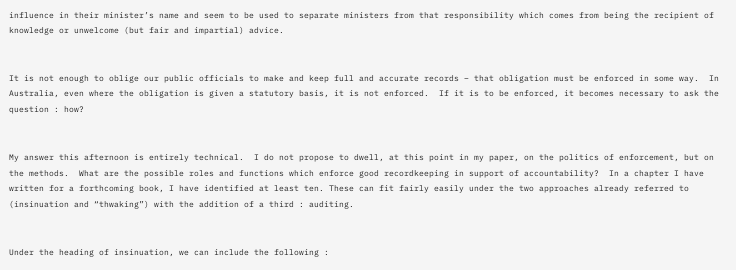influence in their minister’s name and seem to be used to separate ministers from that responsibility which comes from being the recipient of knowledge or unwelcome (but fair and impartial) advice.


It is not enough to oblige our public officials to make and keep full and accurate records – that obligation must be enforced in some way.  In Australia, even where the obligation is given a statutory basis, it is not enforced.  If it is to be enforced, it becomes necessary to ask the question : how?


My answer this afternoon is entirely technical.  I do not propose to dwell, at this point in my paper, on the politics of enforcement, but on the methods.  What are the possible roles and functions which enforce good recordkeeping in support of accountability?  In a chapter I have written for a forthcoming book, I have identified at least ten. These can fit fairly easily under the two approaches already referred to (insinuation and “thwaking”) with the addition of a third : auditing.


Under the heading of insinuation, we can include the following :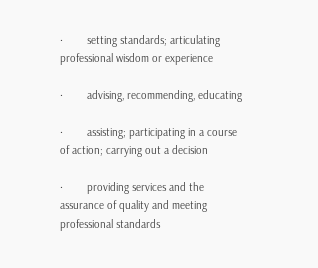·        setting standards; articulating professional wisdom or experience

·        advising, recommending, educating

·        assisting; participating in a course of action; carrying out a decision

·        providing services and the assurance of quality and meeting professional standards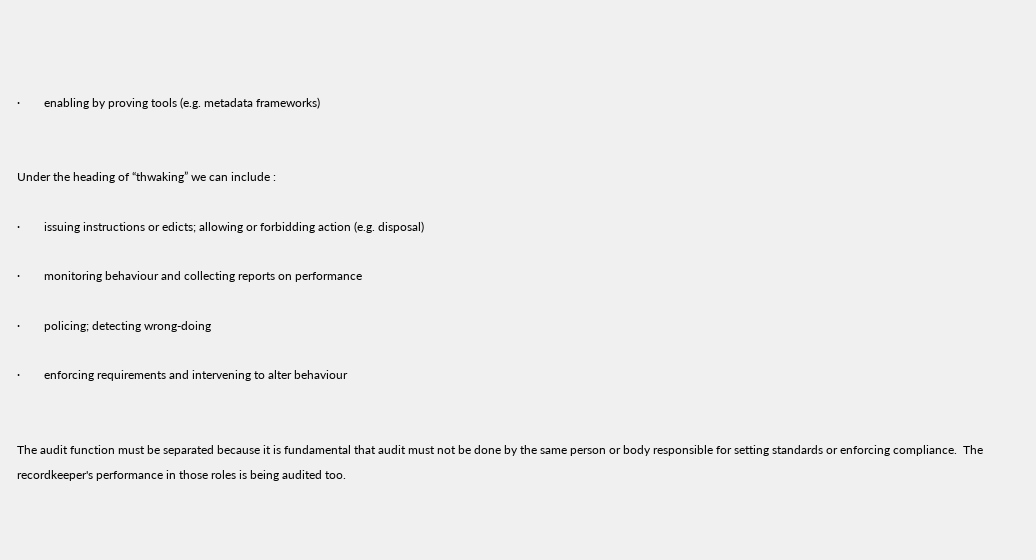·        enabling by proving tools (e.g. metadata frameworks)


Under the heading of “thwaking” we can include :

·        issuing instructions or edicts; allowing or forbidding action (e.g. disposal)

·        monitoring behaviour and collecting reports on performance

·        policing; detecting wrong-doing

·        enforcing requirements and intervening to alter behaviour


The audit function must be separated because it is fundamental that audit must not be done by the same person or body responsible for setting standards or enforcing compliance.  The recordkeeper's performance in those roles is being audited too.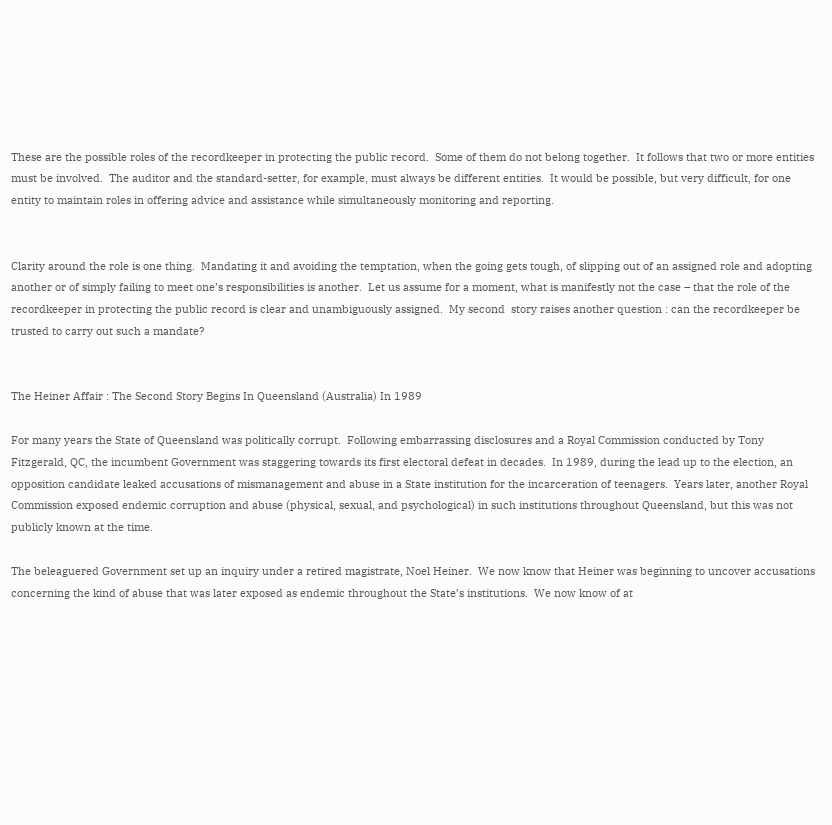These are the possible roles of the recordkeeper in protecting the public record.  Some of them do not belong together.  It follows that two or more entities must be involved.  The auditor and the standard-setter, for example, must always be different entities.  It would be possible, but very difficult, for one entity to maintain roles in offering advice and assistance while simultaneously monitoring and reporting.


Clarity around the role is one thing.  Mandating it and avoiding the temptation, when the going gets tough, of slipping out of an assigned role and adopting another or of simply failing to meet one’s responsibilities is another.  Let us assume for a moment, what is manifestly not the case – that the role of the recordkeeper in protecting the public record is clear and unambiguously assigned.  My second  story raises another question : can the recordkeeper be trusted to carry out such a mandate?


The Heiner Affair : The Second Story Begins In Queensland (Australia) In 1989

For many years the State of Queensland was politically corrupt.  Following embarrassing disclosures and a Royal Commission conducted by Tony Fitzgerald, QC, the incumbent Government was staggering towards its first electoral defeat in decades.  In 1989, during the lead up to the election, an opposition candidate leaked accusations of mismanagement and abuse in a State institution for the incarceration of teenagers.  Years later, another Royal Commission exposed endemic corruption and abuse (physical, sexual, and psychological) in such institutions throughout Queensland, but this was not publicly known at the time.

The beleaguered Government set up an inquiry under a retired magistrate, Noel Heiner.  We now know that Heiner was beginning to uncover accusations concerning the kind of abuse that was later exposed as endemic throughout the State’s institutions.  We now know of at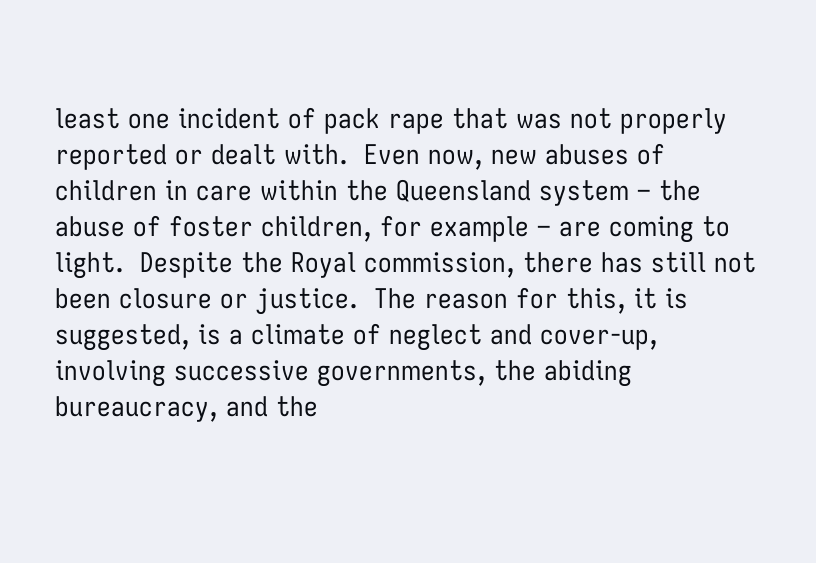least one incident of pack rape that was not properly reported or dealt with.  Even now, new abuses of children in care within the Queensland system – the abuse of foster children, for example – are coming to light.  Despite the Royal commission, there has still not been closure or justice.  The reason for this, it is suggested, is a climate of neglect and cover-up, involving successive governments, the abiding bureaucracy, and the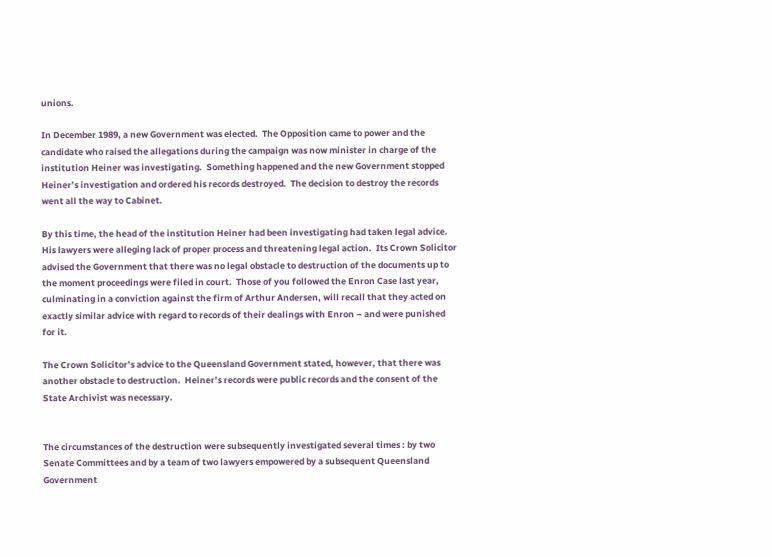unions.

In December 1989, a new Government was elected.  The Opposition came to power and the candidate who raised the allegations during the campaign was now minister in charge of the institution Heiner was investigating.  Something happened and the new Government stopped Heiner’s investigation and ordered his records destroyed.  The decision to destroy the records went all the way to Cabinet.

By this time, the head of the institution Heiner had been investigating had taken legal advice.  His lawyers were alleging lack of proper process and threatening legal action.  Its Crown Solicitor advised the Government that there was no legal obstacle to destruction of the documents up to the moment proceedings were filed in court.  Those of you followed the Enron Case last year, culminating in a conviction against the firm of Arthur Andersen, will recall that they acted on exactly similar advice with regard to records of their dealings with Enron – and were punished for it.

The Crown Solicitor’s advice to the Queensland Government stated, however, that there was another obstacle to destruction.  Heiner’s records were public records and the consent of the State Archivist was necessary.


The circumstances of the destruction were subsequently investigated several times : by two Senate Committees and by a team of two lawyers empowered by a subsequent Queensland Government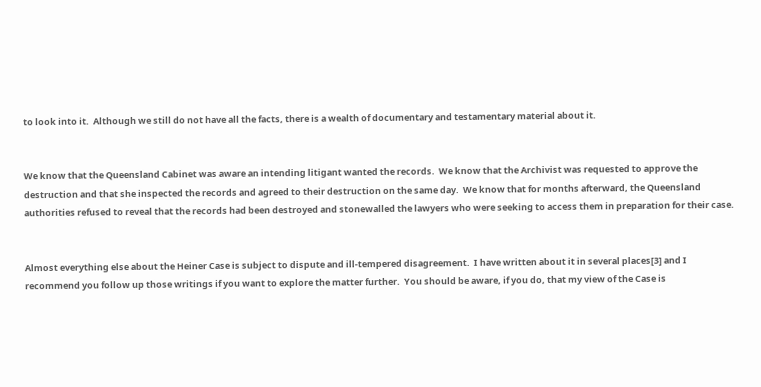to look into it.  Although we still do not have all the facts, there is a wealth of documentary and testamentary material about it.


We know that the Queensland Cabinet was aware an intending litigant wanted the records.  We know that the Archivist was requested to approve the destruction and that she inspected the records and agreed to their destruction on the same day.  We know that for months afterward, the Queensland authorities refused to reveal that the records had been destroyed and stonewalled the lawyers who were seeking to access them in preparation for their case.


Almost everything else about the Heiner Case is subject to dispute and ill-tempered disagreement.  I have written about it in several places[3] and I recommend you follow up those writings if you want to explore the matter further.  You should be aware, if you do, that my view of the Case is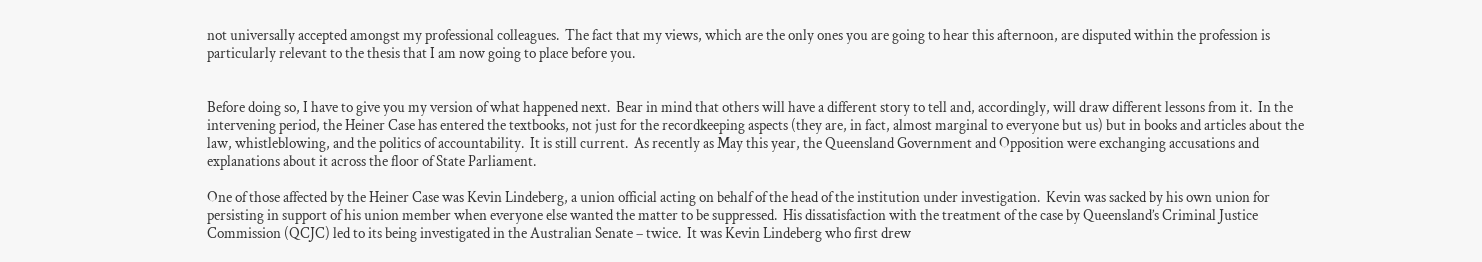not universally accepted amongst my professional colleagues.  The fact that my views, which are the only ones you are going to hear this afternoon, are disputed within the profession is particularly relevant to the thesis that I am now going to place before you.


Before doing so, I have to give you my version of what happened next.  Bear in mind that others will have a different story to tell and, accordingly, will draw different lessons from it.  In the intervening period, the Heiner Case has entered the textbooks, not just for the recordkeeping aspects (they are, in fact, almost marginal to everyone but us) but in books and articles about the law, whistleblowing, and the politics of accountability.  It is still current.  As recently as May this year, the Queensland Government and Opposition were exchanging accusations and explanations about it across the floor of State Parliament.

One of those affected by the Heiner Case was Kevin Lindeberg, a union official acting on behalf of the head of the institution under investigation.  Kevin was sacked by his own union for persisting in support of his union member when everyone else wanted the matter to be suppressed.  His dissatisfaction with the treatment of the case by Queensland’s Criminal Justice Commission (QCJC) led to its being investigated in the Australian Senate – twice.  It was Kevin Lindeberg who first drew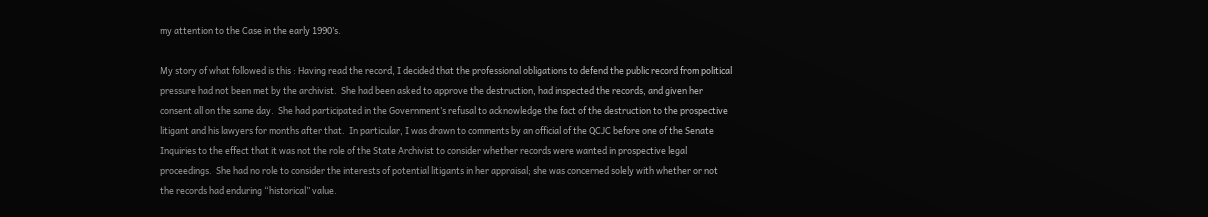my attention to the Case in the early 1990’s.

My story of what followed is this : Having read the record, I decided that the professional obligations to defend the public record from political pressure had not been met by the archivist.  She had been asked to approve the destruction, had inspected the records, and given her consent all on the same day.  She had participated in the Government’s refusal to acknowledge the fact of the destruction to the prospective litigant and his lawyers for months after that.  In particular, I was drawn to comments by an official of the QCJC before one of the Senate Inquiries to the effect that it was not the role of the State Archivist to consider whether records were wanted in prospective legal proceedings.  She had no role to consider the interests of potential litigants in her appraisal; she was concerned solely with whether or not the records had enduring “historical” value.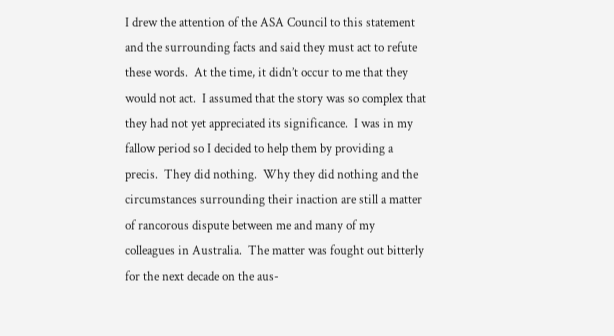I drew the attention of the ASA Council to this statement and the surrounding facts and said they must act to refute these words.  At the time, it didn’t occur to me that they would not act.  I assumed that the story was so complex that they had not yet appreciated its significance.  I was in my fallow period so I decided to help them by providing a precis.  They did nothing.  Why they did nothing and the circumstances surrounding their inaction are still a matter of rancorous dispute between me and many of my colleagues in Australia.  The matter was fought out bitterly for the next decade on the aus-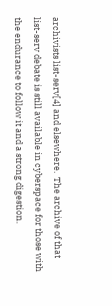archivists list-serv[4] and elsewhere.  The archive of that list-serv debate is still available in cyberspace for those with the endurance to follow it and a strong digestion.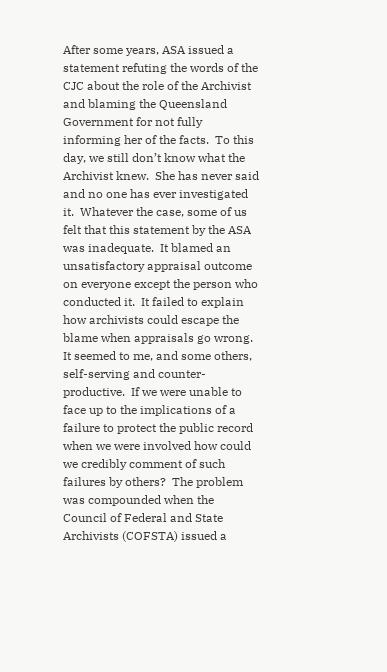After some years, ASA issued a statement refuting the words of the CJC about the role of the Archivist and blaming the Queensland Government for not fully informing her of the facts.  To this day, we still don’t know what the Archivist knew.  She has never said and no one has ever investigated it.  Whatever the case, some of us felt that this statement by the ASA was inadequate.  It blamed an unsatisfactory appraisal outcome on everyone except the person who conducted it.  It failed to explain how archivists could escape the blame when appraisals go wrong.  It seemed to me, and some others, self-serving and counter-productive.  If we were unable to face up to the implications of a failure to protect the public record when we were involved how could we credibly comment of such failures by others?  The problem was compounded when the Council of Federal and State Archivists (COFSTA) issued a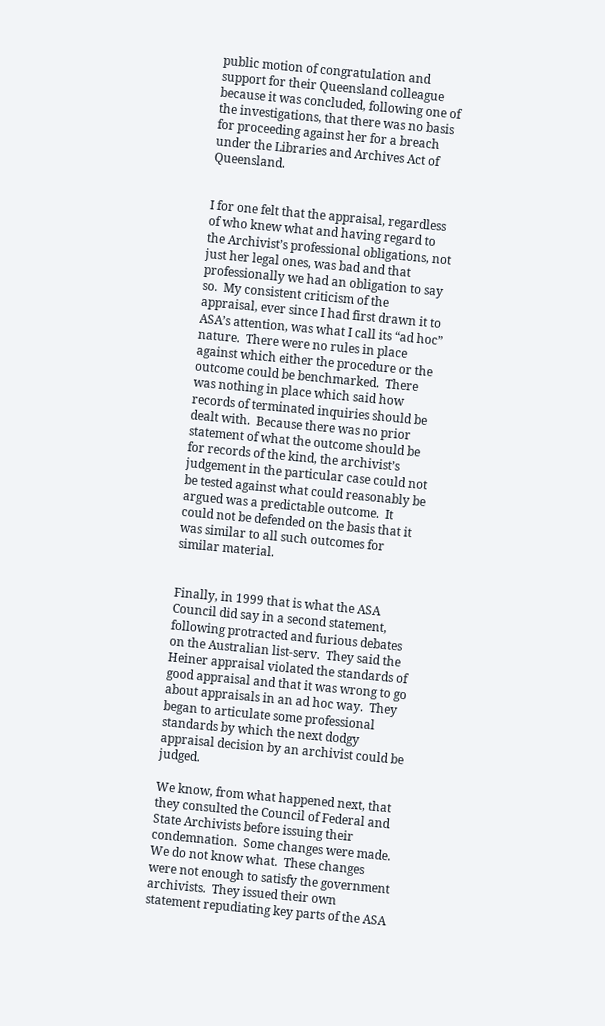public motion of congratulation and support for their Queensland colleague because it was concluded, following one of the investigations, that there was no basis for proceeding against her for a breach under the Libraries and Archives Act of Queensland.


I for one felt that the appraisal, regardless of who knew what and having regard to the Archivist’s professional obligations, not just her legal ones, was bad and that professionally we had an obligation to say so.  My consistent criticism of the appraisal, ever since I had first drawn it to ASA’s attention, was what I call its “ad hoc” nature.  There were no rules in place against which either the procedure or the outcome could be benchmarked.  There was nothing in place which said how records of terminated inquiries should be dealt with.  Because there was no prior statement of what the outcome should be for records of the kind, the archivist’s judgement in the particular case could not be tested against what could reasonably be argued was a predictable outcome.  It could not be defended on the basis that it was similar to all such outcomes for similar material.


Finally, in 1999 that is what the ASA Council did say in a second statement, following protracted and furious debates on the Australian list-serv.  They said the Heiner appraisal violated the standards of good appraisal and that it was wrong to go about appraisals in an ad hoc way.  They began to articulate some professional standards by which the next dodgy appraisal decision by an archivist could be judged.

We know, from what happened next, that they consulted the Council of Federal and State Archivists before issuing their condemnation.  Some changes were made.  We do not know what.  These changes were not enough to satisfy the government archivists.  They issued their own statement repudiating key parts of the ASA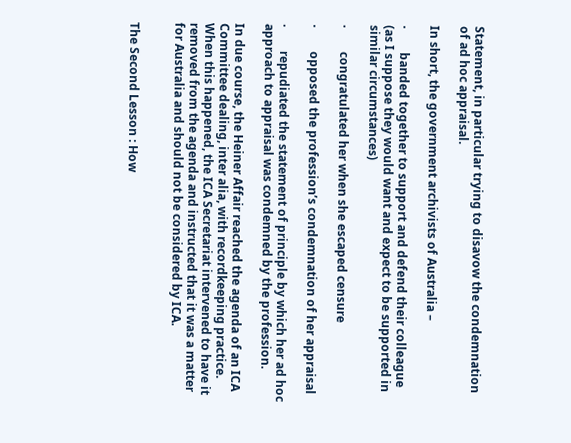Statement, in particular trying to disavow the condemnation of ad hoc appraisal.

In short, the government archivists of Australia –

·        banded together to support and defend their colleague (as I suppose they would want and expect to be supported in similar circumstances)

·        congratulated her when she escaped censure

·        opposed the profession’s condemnation of her appraisal

·        repudiated the statement of principle by which her ad hoc approach to appraisal was condemned by the profession.

In due course, the Heiner Affair reached the agenda of an ICA Committee dealing, inter alia, with recordkeeping practice.  When this happened, the ICA Secretariat intervened to have it removed from the agenda and instructed that it was a matter for Australia and should not be considered by ICA.


The Second Lesson : How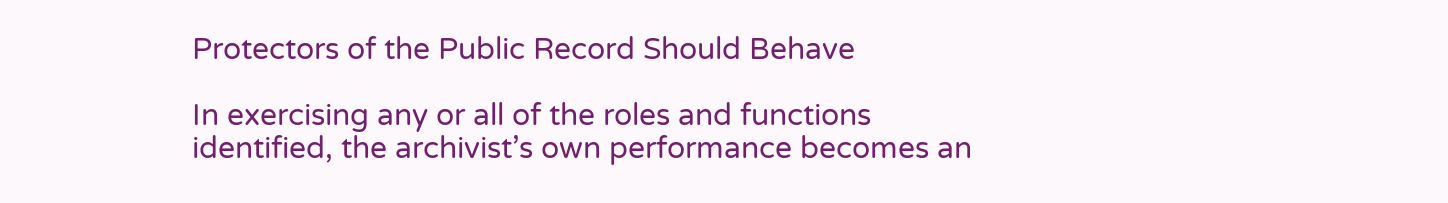Protectors of the Public Record Should Behave

In exercising any or all of the roles and functions identified, the archivist’s own performance becomes an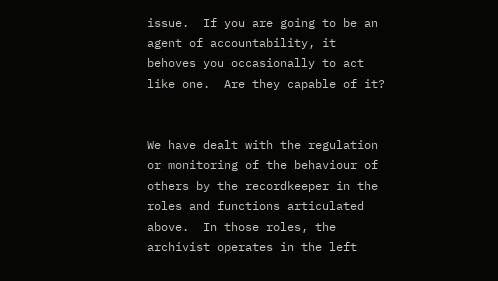issue.  If you are going to be an agent of accountability, it behoves you occasionally to act like one.  Are they capable of it?


We have dealt with the regulation or monitoring of the behaviour of others by the recordkeeper in the roles and functions articulated above.  In those roles, the archivist operates in the left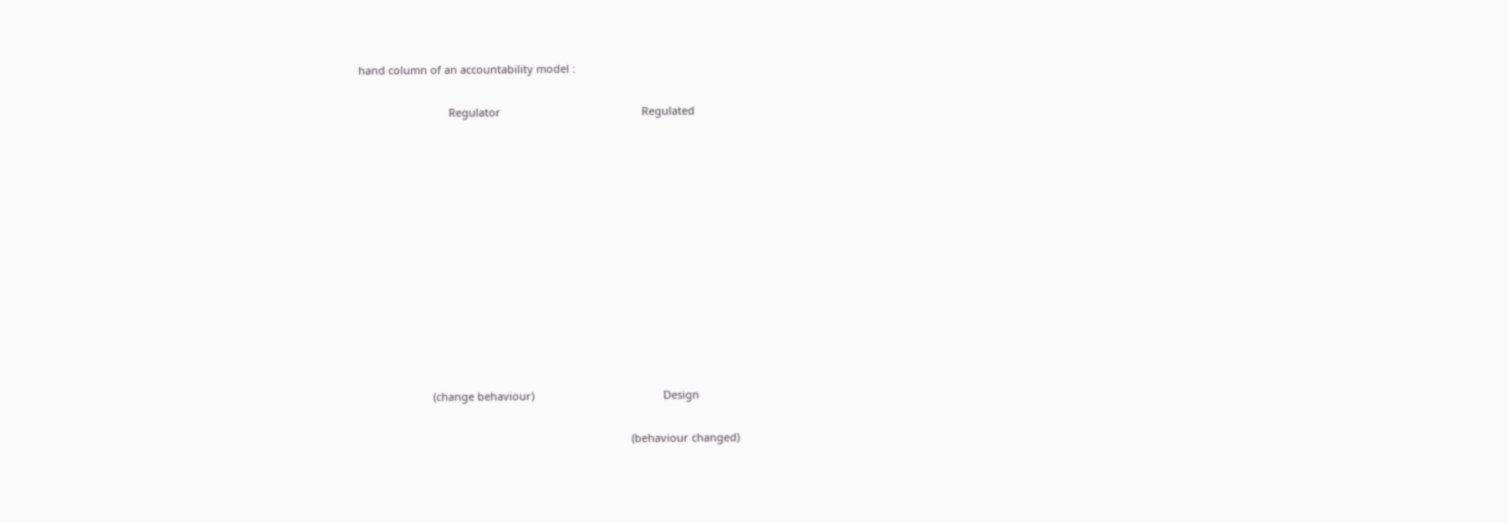hand column of an accountability model :

                              Regulator                                               Regulated












                        (change behaviour)                                           Design

                                                                                          (behaviour changed)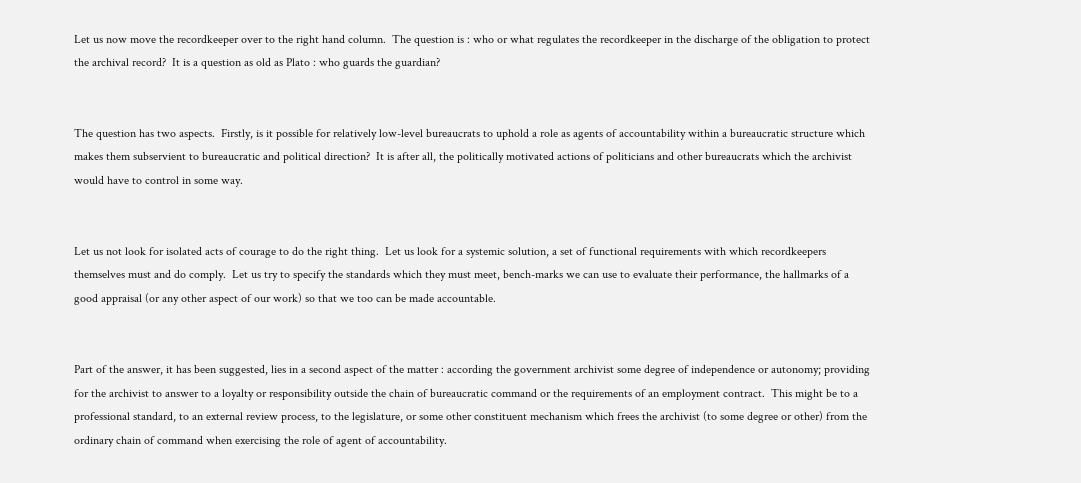Let us now move the recordkeeper over to the right hand column.  The question is : who or what regulates the recordkeeper in the discharge of the obligation to protect the archival record?  It is a question as old as Plato : who guards the guardian?


The question has two aspects.  Firstly, is it possible for relatively low-level bureaucrats to uphold a role as agents of accountability within a bureaucratic structure which makes them subservient to bureaucratic and political direction?  It is after all, the politically motivated actions of politicians and other bureaucrats which the archivist would have to control in some way.


Let us not look for isolated acts of courage to do the right thing.  Let us look for a systemic solution, a set of functional requirements with which recordkeepers themselves must and do comply.  Let us try to specify the standards which they must meet, bench-marks we can use to evaluate their performance, the hallmarks of a good appraisal (or any other aspect of our work) so that we too can be made accountable.


Part of the answer, it has been suggested, lies in a second aspect of the matter : according the government archivist some degree of independence or autonomy; providing for the archivist to answer to a loyalty or responsibility outside the chain of bureaucratic command or the requirements of an employment contract.  This might be to a professional standard, to an external review process, to the legislature, or some other constituent mechanism which frees the archivist (to some degree or other) from the ordinary chain of command when exercising the role of agent of accountability.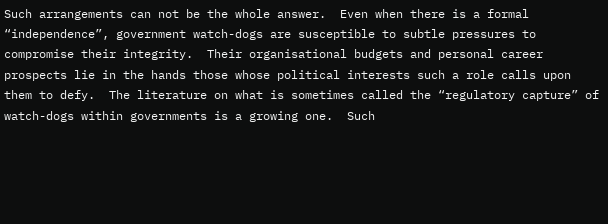Such arrangements can not be the whole answer.  Even when there is a formal “independence”, government watch-dogs are susceptible to subtle pressures to compromise their integrity.  Their organisational budgets and personal career prospects lie in the hands those whose political interests such a role calls upon them to defy.  The literature on what is sometimes called the “regulatory capture” of watch-dogs within governments is a growing one.  Such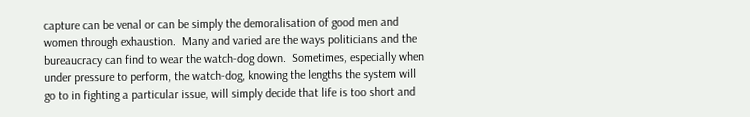capture can be venal or can be simply the demoralisation of good men and women through exhaustion.  Many and varied are the ways politicians and the bureaucracy can find to wear the watch-dog down.  Sometimes, especially when under pressure to perform, the watch-dog, knowing the lengths the system will go to in fighting a particular issue, will simply decide that life is too short and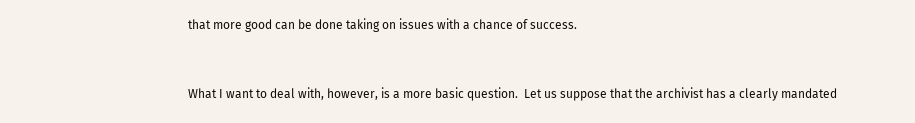that more good can be done taking on issues with a chance of success.


What I want to deal with, however, is a more basic question.  Let us suppose that the archivist has a clearly mandated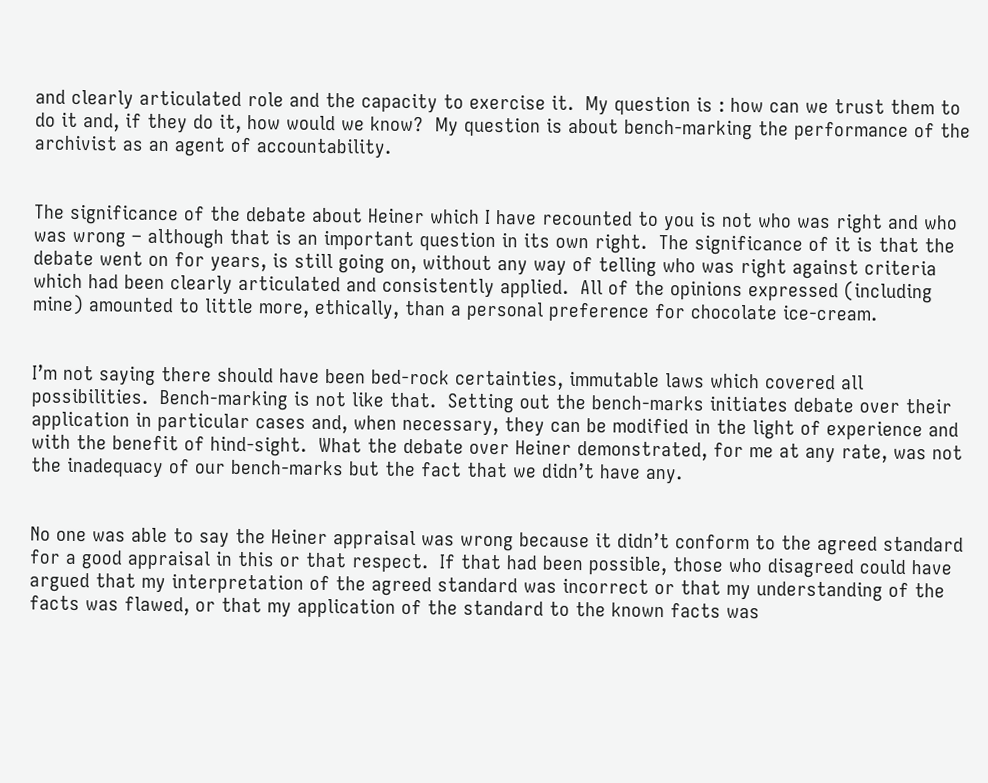and clearly articulated role and the capacity to exercise it.  My question is : how can we trust them to do it and, if they do it, how would we know?  My question is about bench-marking the performance of the archivist as an agent of accountability.


The significance of the debate about Heiner which I have recounted to you is not who was right and who was wrong – although that is an important question in its own right.  The significance of it is that the debate went on for years, is still going on, without any way of telling who was right against criteria which had been clearly articulated and consistently applied.  All of the opinions expressed (including mine) amounted to little more, ethically, than a personal preference for chocolate ice-cream.


I’m not saying there should have been bed-rock certainties, immutable laws which covered all possibilities.  Bench-marking is not like that.  Setting out the bench-marks initiates debate over their application in particular cases and, when necessary, they can be modified in the light of experience and with the benefit of hind-sight.  What the debate over Heiner demonstrated, for me at any rate, was not the inadequacy of our bench-marks but the fact that we didn’t have any.


No one was able to say the Heiner appraisal was wrong because it didn’t conform to the agreed standard for a good appraisal in this or that respect.  If that had been possible, those who disagreed could have argued that my interpretation of the agreed standard was incorrect or that my understanding of the facts was flawed, or that my application of the standard to the known facts was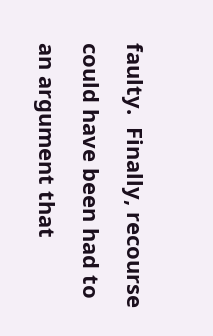faulty.  Finally, recourse could have been had to an argument that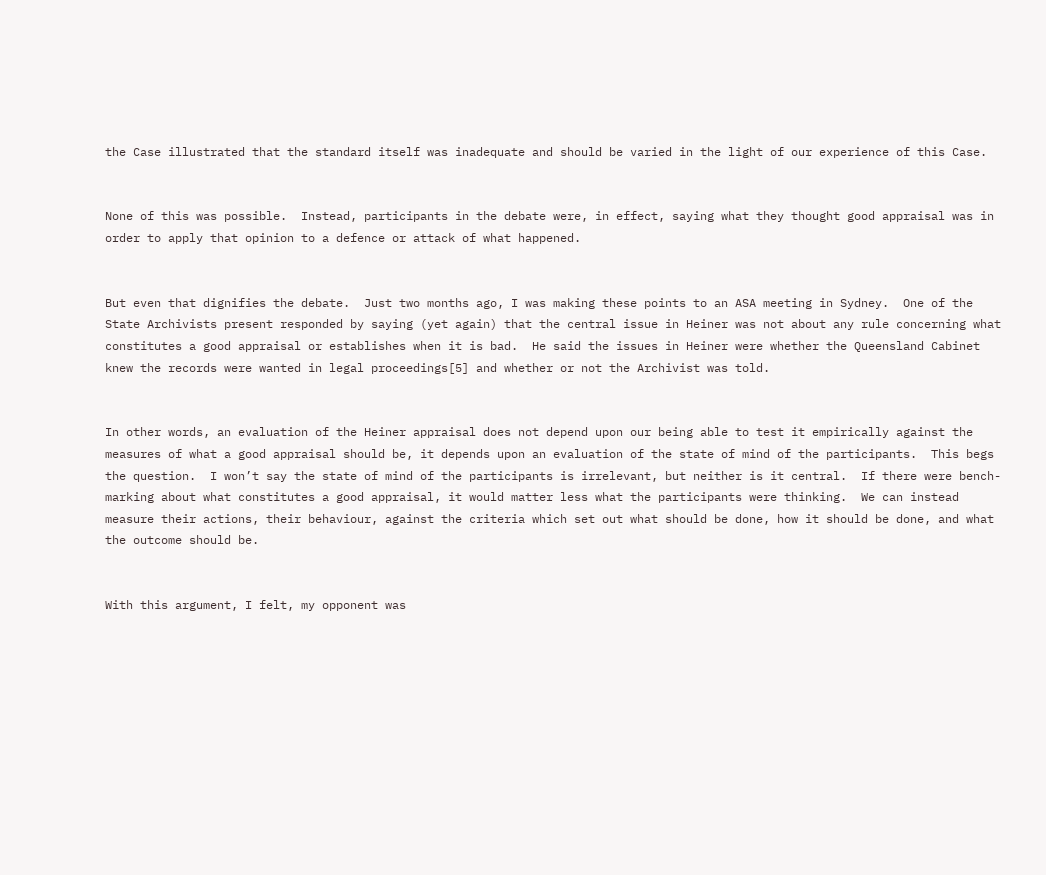the Case illustrated that the standard itself was inadequate and should be varied in the light of our experience of this Case.


None of this was possible.  Instead, participants in the debate were, in effect, saying what they thought good appraisal was in order to apply that opinion to a defence or attack of what happened.


But even that dignifies the debate.  Just two months ago, I was making these points to an ASA meeting in Sydney.  One of the State Archivists present responded by saying (yet again) that the central issue in Heiner was not about any rule concerning what constitutes a good appraisal or establishes when it is bad.  He said the issues in Heiner were whether the Queensland Cabinet knew the records were wanted in legal proceedings[5] and whether or not the Archivist was told.


In other words, an evaluation of the Heiner appraisal does not depend upon our being able to test it empirically against the measures of what a good appraisal should be, it depends upon an evaluation of the state of mind of the participants.  This begs the question.  I won’t say the state of mind of the participants is irrelevant, but neither is it central.  If there were bench-marking about what constitutes a good appraisal, it would matter less what the participants were thinking.  We can instead measure their actions, their behaviour, against the criteria which set out what should be done, how it should be done, and what the outcome should be.


With this argument, I felt, my opponent was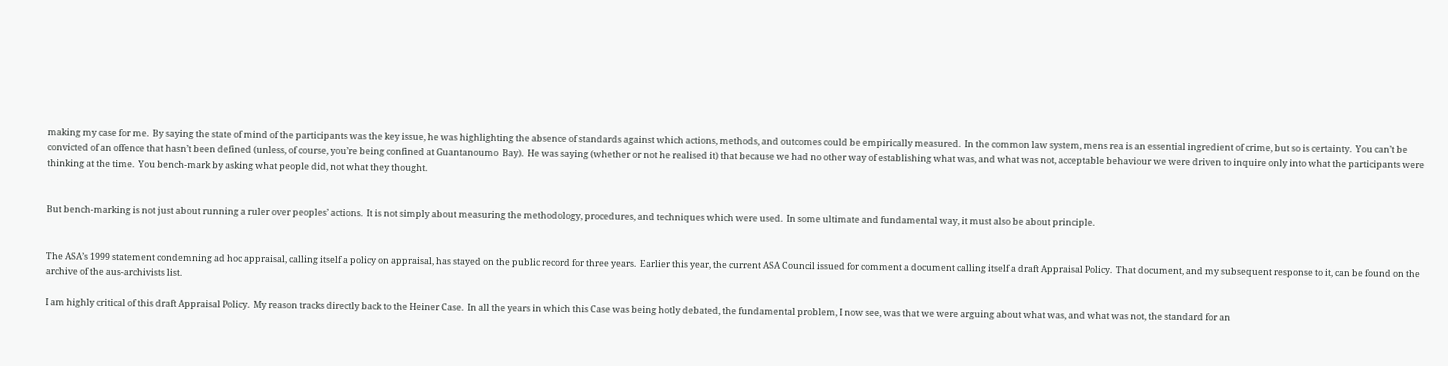making my case for me.  By saying the state of mind of the participants was the key issue, he was highlighting the absence of standards against which actions, methods, and outcomes could be empirically measured.  In the common law system, mens rea is an essential ingredient of crime, but so is certainty.  You can’t be convicted of an offence that hasn’t been defined (unless, of course, you’re being confined at Guantanoumo  Bay).  He was saying (whether or not he realised it) that because we had no other way of establishing what was, and what was not, acceptable behaviour we were driven to inquire only into what the participants were thinking at the time.  You bench-mark by asking what people did, not what they thought.


But bench-marking is not just about running a ruler over peoples’ actions.  It is not simply about measuring the methodology, procedures, and techniques which were used.  In some ultimate and fundamental way, it must also be about principle.


The ASA’s 1999 statement condemning ad hoc appraisal, calling itself a policy on appraisal, has stayed on the public record for three years.  Earlier this year, the current ASA Council issued for comment a document calling itself a draft Appraisal Policy.  That document, and my subsequent response to it, can be found on the archive of the aus-archivists list.

I am highly critical of this draft Appraisal Policy.  My reason tracks directly back to the Heiner Case.  In all the years in which this Case was being hotly debated, the fundamental problem, I now see, was that we were arguing about what was, and what was not, the standard for an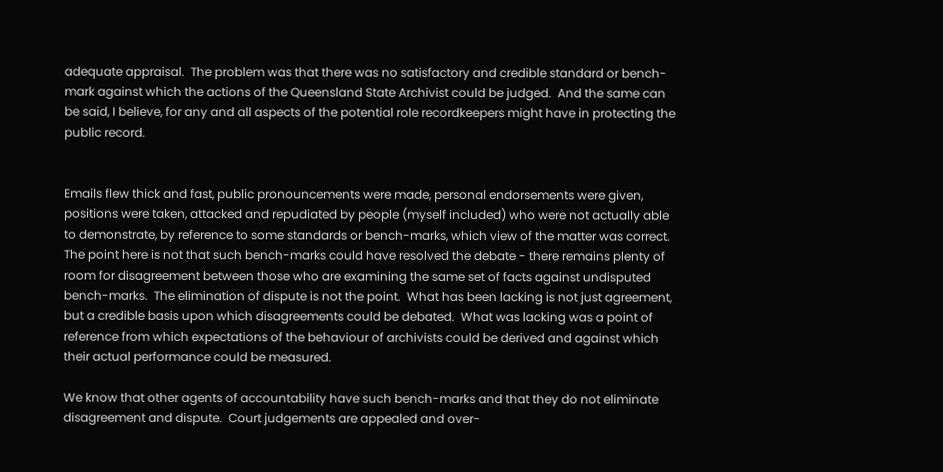adequate appraisal.  The problem was that there was no satisfactory and credible standard or bench-mark against which the actions of the Queensland State Archivist could be judged.  And the same can be said, I believe, for any and all aspects of the potential role recordkeepers might have in protecting the public record.


Emails flew thick and fast, public pronouncements were made, personal endorsements were given, positions were taken, attacked and repudiated by people (myself included) who were not actually able to demonstrate, by reference to some standards or bench-marks, which view of the matter was correct.  The point here is not that such bench-marks could have resolved the debate - there remains plenty of room for disagreement between those who are examining the same set of facts against undisputed bench-marks.  The elimination of dispute is not the point.  What has been lacking is not just agreement, but a credible basis upon which disagreements could be debated.  What was lacking was a point of reference from which expectations of the behaviour of archivists could be derived and against which their actual performance could be measured.

We know that other agents of accountability have such bench-marks and that they do not eliminate disagreement and dispute.  Court judgements are appealed and over-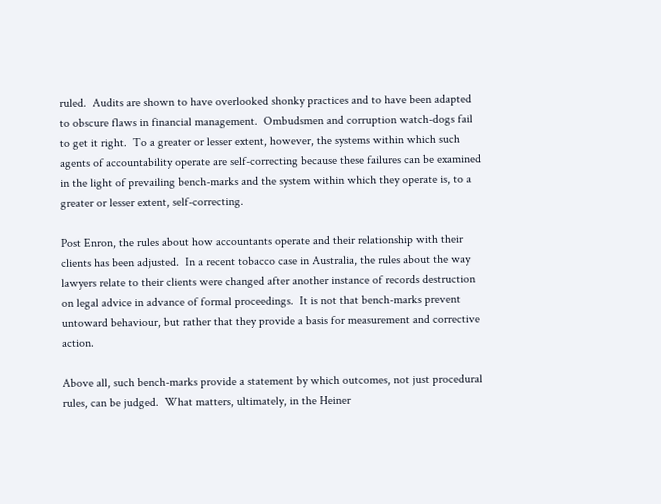ruled.  Audits are shown to have overlooked shonky practices and to have been adapted to obscure flaws in financial management.  Ombudsmen and corruption watch-dogs fail to get it right.  To a greater or lesser extent, however, the systems within which such agents of accountability operate are self-correcting because these failures can be examined in the light of prevailing bench-marks and the system within which they operate is, to a greater or lesser extent, self-correcting.

Post Enron, the rules about how accountants operate and their relationship with their clients has been adjusted.  In a recent tobacco case in Australia, the rules about the way lawyers relate to their clients were changed after another instance of records destruction on legal advice in advance of formal proceedings.  It is not that bench-marks prevent untoward behaviour, but rather that they provide a basis for measurement and corrective action.

Above all, such bench-marks provide a statement by which outcomes, not just procedural rules, can be judged.  What matters, ultimately, in the Heiner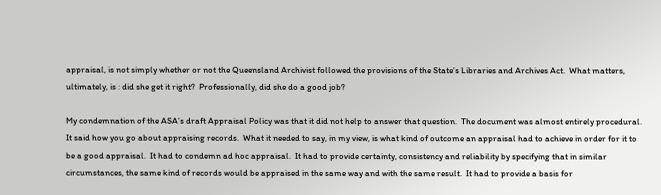appraisal, is not simply whether or not the Queensland Archivist followed the provisions of the State’s Libraries and Archives Act.  What matters, ultimately, is : did she get it right?  Professionally, did she do a good job?

My condemnation of the ASA’s draft Appraisal Policy was that it did not help to answer that question.  The document was almost entirely procedural.  It said how you go about appraising records.  What it needed to say, in my view, is what kind of outcome an appraisal had to achieve in order for it to be a good appraisal.  It had to condemn ad hoc appraisal.  It had to provide certainty, consistency and reliability by specifying that in similar circumstances, the same kind of records would be appraised in the same way and with the same result.  It had to provide a basis for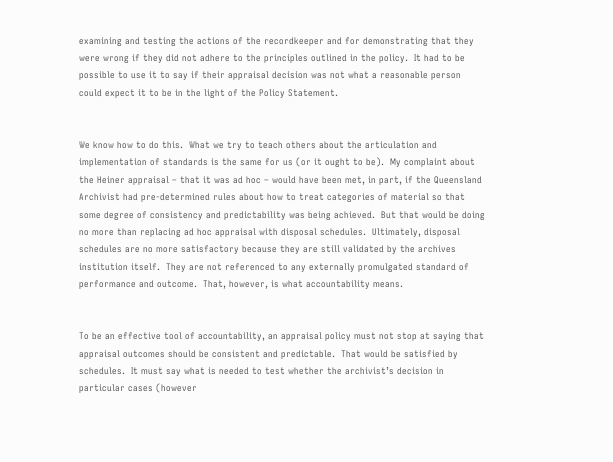examining and testing the actions of the recordkeeper and for demonstrating that they were wrong if they did not adhere to the principles outlined in the policy.  It had to be possible to use it to say if their appraisal decision was not what a reasonable person could expect it to be in the light of the Policy Statement.


We know how to do this.  What we try to teach others about the articulation and implementation of standards is the same for us (or it ought to be).  My complaint about the Heiner appraisal – that it was ad hoc – would have been met, in part, if the Queensland Archivist had pre-determined rules about how to treat categories of material so that some degree of consistency and predictability was being achieved.  But that would be doing no more than replacing ad hoc appraisal with disposal schedules.  Ultimately, disposal schedules are no more satisfactory because they are still validated by the archives institution itself.  They are not referenced to any externally promulgated standard of performance and outcome.  That, however, is what accountability means.


To be an effective tool of accountability, an appraisal policy must not stop at saying that appraisal outcomes should be consistent and predictable.  That would be satisfied by schedules.  It must say what is needed to test whether the archivist’s decision in particular cases (however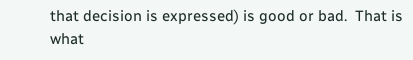that decision is expressed) is good or bad.  That is what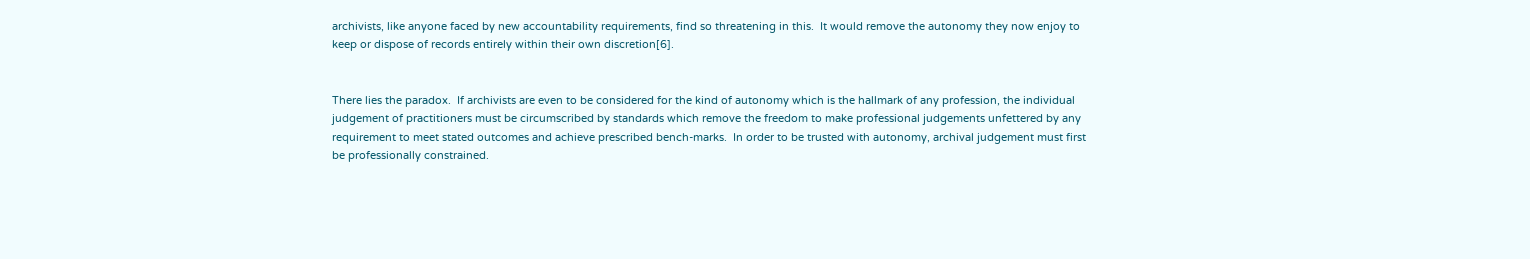archivists, like anyone faced by new accountability requirements, find so threatening in this.  It would remove the autonomy they now enjoy to keep or dispose of records entirely within their own discretion[6].


There lies the paradox.  If archivists are even to be considered for the kind of autonomy which is the hallmark of any profession, the individual judgement of practitioners must be circumscribed by standards which remove the freedom to make professional judgements unfettered by any requirement to meet stated outcomes and achieve prescribed bench-marks.  In order to be trusted with autonomy, archival judgement must first be professionally constrained.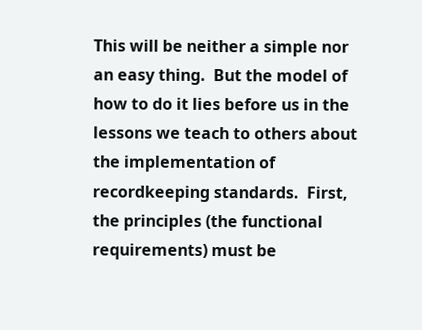This will be neither a simple nor an easy thing.  But the model of how to do it lies before us in the lessons we teach to others about the implementation of recordkeeping standards.  First, the principles (the functional requirements) must be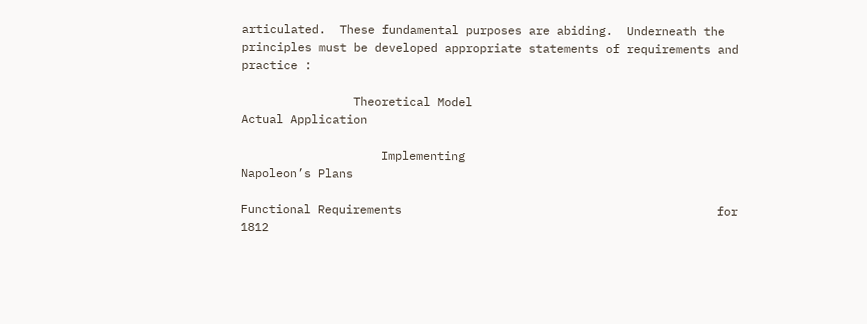articulated.  These fundamental purposes are abiding.  Underneath the principles must be developed appropriate statements of requirements and practice :

                Theoretical Model                                              Actual Application

                    Implementing                                                     Napoleon’s Plans

Functional Requirements                                             for 1812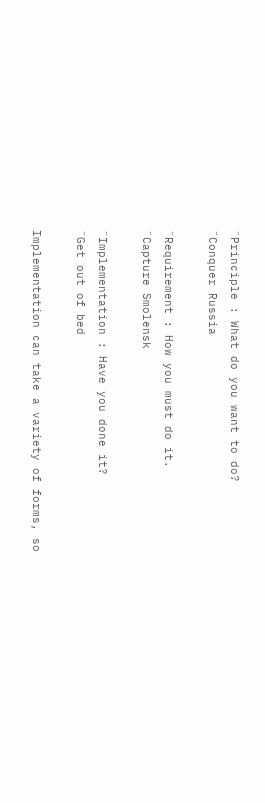¨Principle : What do you want to do?                    ¨Conquer Russia

¨Requirement : How you must do it.                      ¨Capture Smolensk

¨Implementation : Have you done it?                     ¨Get out of bed

Implementation can take a variety of forms, so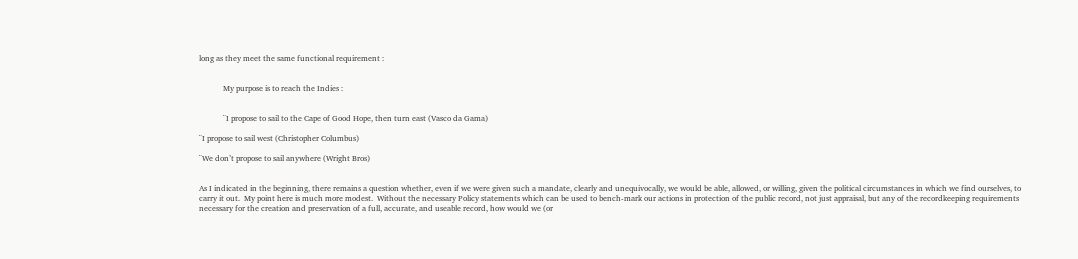long as they meet the same functional requirement :


            My purpose is to reach the Indies :


            ¨I propose to sail to the Cape of Good Hope, then turn east (Vasco da Gama)

¨I propose to sail west (Christopher Columbus)

¨We don’t propose to sail anywhere (Wright Bros)


As I indicated in the beginning, there remains a question whether, even if we were given such a mandate, clearly and unequivocally, we would be able, allowed, or willing, given the political circumstances in which we find ourselves, to carry it out.  My point here is much more modest.  Without the necessary Policy statements which can be used to bench-mark our actions in protection of the public record, not just appraisal, but any of the recordkeeping requirements necessary for the creation and preservation of a full, accurate, and useable record, how would we (or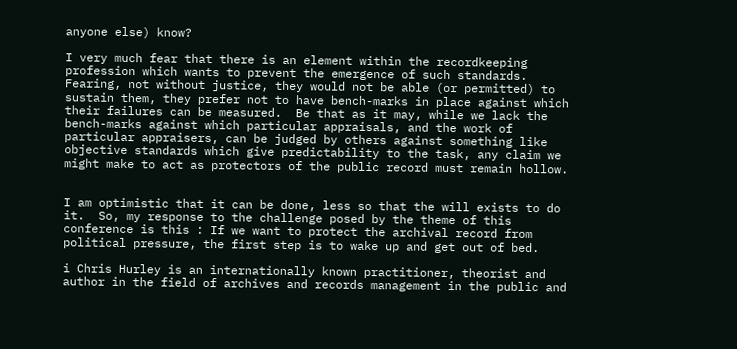anyone else) know?

I very much fear that there is an element within the recordkeeping profession which wants to prevent the emergence of such standards.  Fearing, not without justice, they would not be able (or permitted) to sustain them, they prefer not to have bench-marks in place against which their failures can be measured.  Be that as it may, while we lack the bench-marks against which particular appraisals, and the work of particular appraisers, can be judged by others against something like objective standards which give predictability to the task, any claim we might make to act as protectors of the public record must remain hollow.


I am optimistic that it can be done, less so that the will exists to do it.  So, my response to the challenge posed by the theme of this conference is this : If we want to protect the archival record from political pressure, the first step is to wake up and get out of bed.

i Chris Hurley is an internationally known practitioner, theorist and author in the field of archives and records management in the public and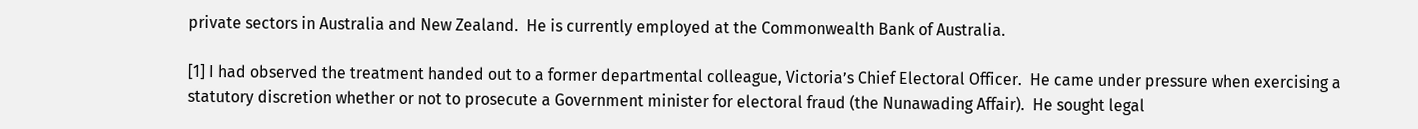private sectors in Australia and New Zealand.  He is currently employed at the Commonwealth Bank of Australia.

[1] I had observed the treatment handed out to a former departmental colleague, Victoria’s Chief Electoral Officer.  He came under pressure when exercising a statutory discretion whether or not to prosecute a Government minister for electoral fraud (the Nunawading Affair).  He sought legal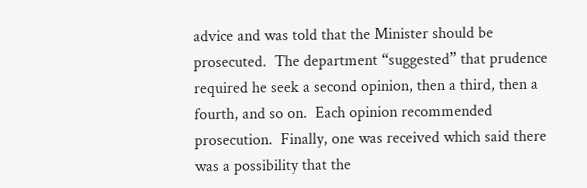advice and was told that the Minister should be prosecuted.  The department “suggested” that prudence required he seek a second opinion, then a third, then a fourth, and so on.  Each opinion recommended prosecution.  Finally, one was received which said there was a possibility that the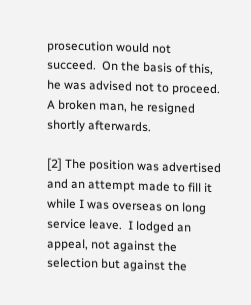prosecution would not succeed.  On the basis of this, he was advised not to proceed.  A broken man, he resigned shortly afterwards.

[2] The position was advertised and an attempt made to fill it while I was overseas on long service leave.  I lodged an appeal, not against the selection but against the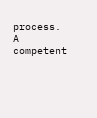process.  A competent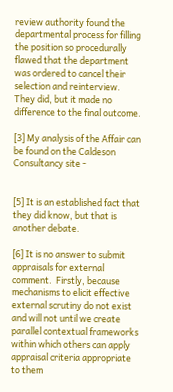review authority found the departmental process for filling the position so procedurally flawed that the department was ordered to cancel their selection and reinterview.  They did, but it made no difference to the final outcome.

[3] My analysis of the Affair can be found on the Caldeson Consultancy site -


[5] It is an established fact that they did know, but that is another debate.

[6] It is no answer to submit appraisals for external comment.  Firstly, because mechanisms to elicit effective external scrutiny do not exist and will not until we create parallel contextual frameworks within which others can apply appraisal criteria appropriate to them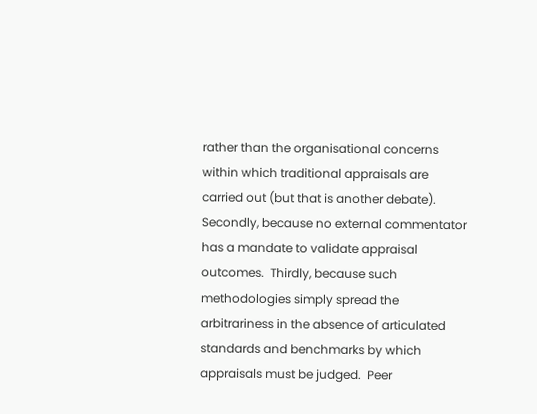rather than the organisational concerns within which traditional appraisals are carried out (but that is another debate).  Secondly, because no external commentator has a mandate to validate appraisal outcomes.  Thirdly, because such methodologies simply spread the arbitrariness in the absence of articulated standards and benchmarks by which appraisals must be judged.  Peer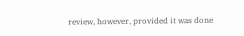review, however, provided it was done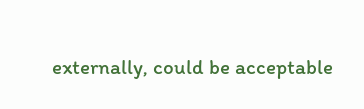externally, could be acceptable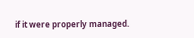if it were properly managed.